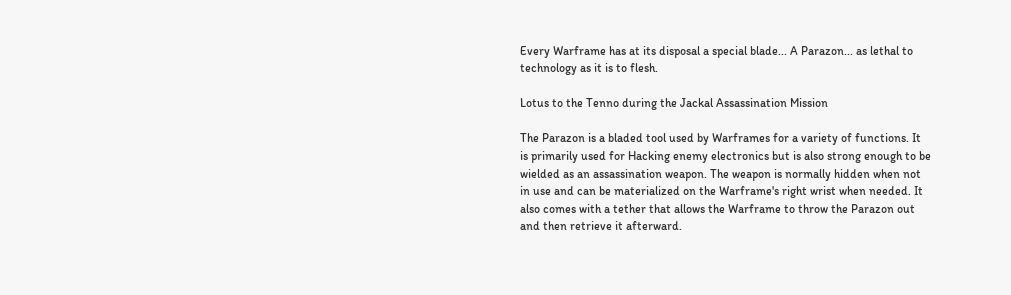Every Warframe has at its disposal a special blade... A Parazon... as lethal to technology as it is to flesh.

Lotus to the Tenno during the Jackal Assassination Mission

The Parazon is a bladed tool used by Warframes for a variety of functions. It is primarily used for Hacking enemy electronics but is also strong enough to be wielded as an assassination weapon. The weapon is normally hidden when not in use and can be materialized on the Warframe's right wrist when needed. It also comes with a tether that allows the Warframe to throw the Parazon out and then retrieve it afterward.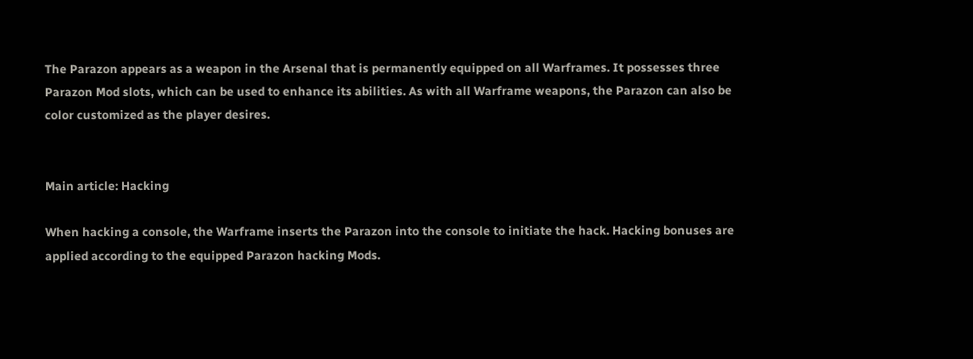The Parazon appears as a weapon in the Arsenal that is permanently equipped on all Warframes. It possesses three Parazon Mod slots, which can be used to enhance its abilities. As with all Warframe weapons, the Parazon can also be color customized as the player desires.


Main article: Hacking

When hacking a console, the Warframe inserts the Parazon into the console to initiate the hack. Hacking bonuses are applied according to the equipped Parazon hacking Mods.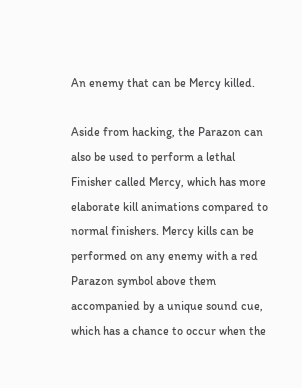An enemy that can be Mercy killed.

Aside from hacking, the Parazon can also be used to perform a lethal Finisher called Mercy, which has more elaborate kill animations compared to normal finishers. Mercy kills can be performed on any enemy with a red Parazon symbol above them accompanied by a unique sound cue, which has a chance to occur when the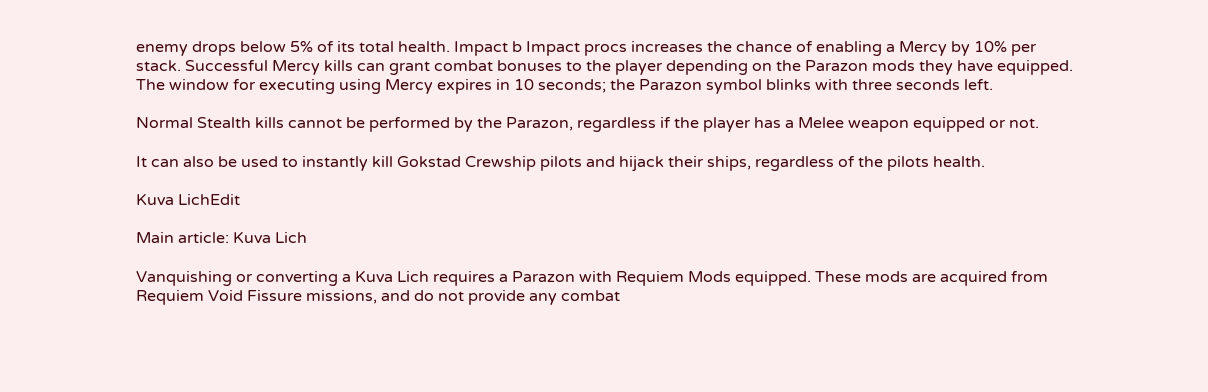enemy drops below 5% of its total health. Impact b Impact procs increases the chance of enabling a Mercy by 10% per stack. Successful Mercy kills can grant combat bonuses to the player depending on the Parazon mods they have equipped. The window for executing using Mercy expires in 10 seconds; the Parazon symbol blinks with three seconds left.

Normal Stealth kills cannot be performed by the Parazon, regardless if the player has a Melee weapon equipped or not.

It can also be used to instantly kill Gokstad Crewship pilots and hijack their ships, regardless of the pilots health.

Kuva LichEdit

Main article: Kuva Lich

Vanquishing or converting a Kuva Lich requires a Parazon with Requiem Mods equipped. These mods are acquired from Requiem Void Fissure missions, and do not provide any combat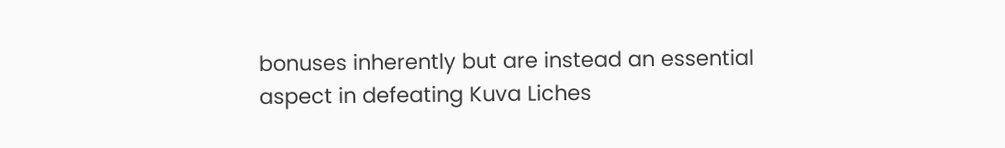bonuses inherently but are instead an essential aspect in defeating Kuva Liches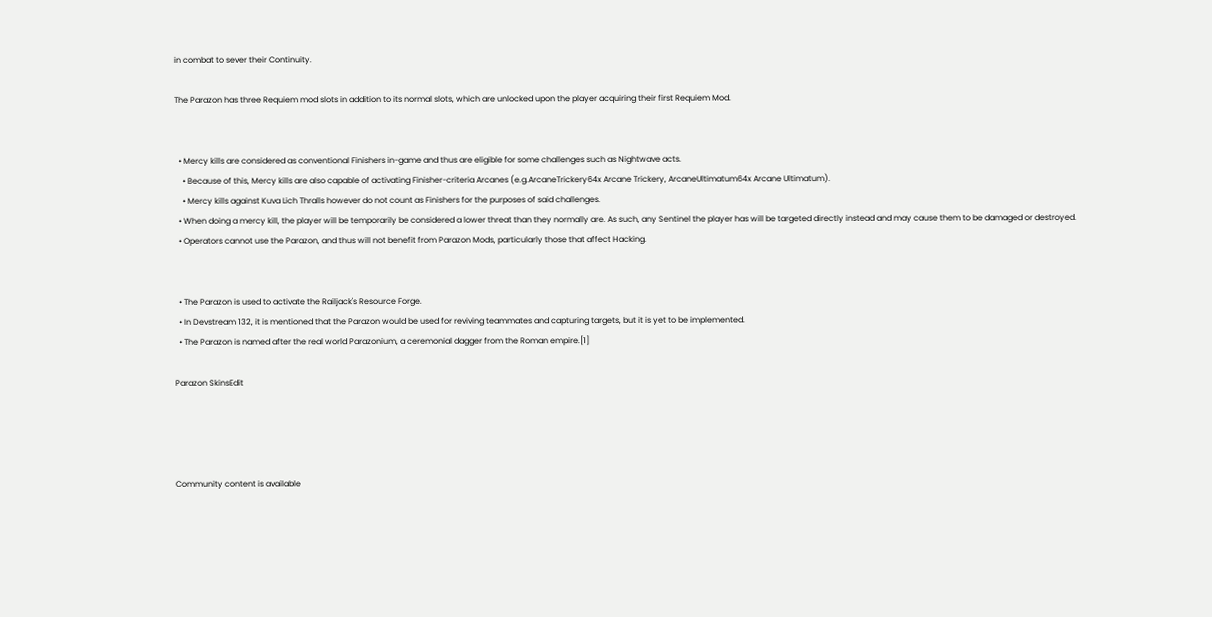in combat to sever their Continuity.

The Parazon has three Requiem mod slots in addition to its normal slots, which are unlocked upon the player acquiring their first Requiem Mod.


  • Mercy kills are considered as conventional Finishers in-game and thus are eligible for some challenges such as Nightwave acts.
    • Because of this, Mercy kills are also capable of activating Finisher-criteria Arcanes (e.g.ArcaneTrickery64x Arcane Trickery, ArcaneUltimatum64x Arcane Ultimatum).
    • Mercy kills against Kuva Lich Thralls however do not count as Finishers for the purposes of said challenges.
  • When doing a mercy kill, the player will be temporarily be considered a lower threat than they normally are. As such, any Sentinel the player has will be targeted directly instead and may cause them to be damaged or destroyed.
  • Operators cannot use the Parazon, and thus will not benefit from Parazon Mods, particularly those that affect Hacking.


  • The Parazon is used to activate the Railjack's Resource Forge.
  • In Devstream 132, it is mentioned that the Parazon would be used for reviving teammates and capturing targets, but it is yet to be implemented.
  • The Parazon is named after the real world Parazonium, a ceremonial dagger from the Roman empire.[1]

Parazon SkinsEdit




Community content is available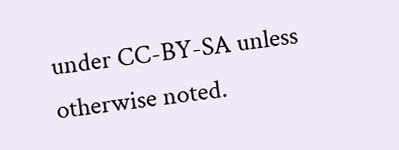under CC-BY-SA unless otherwise noted.